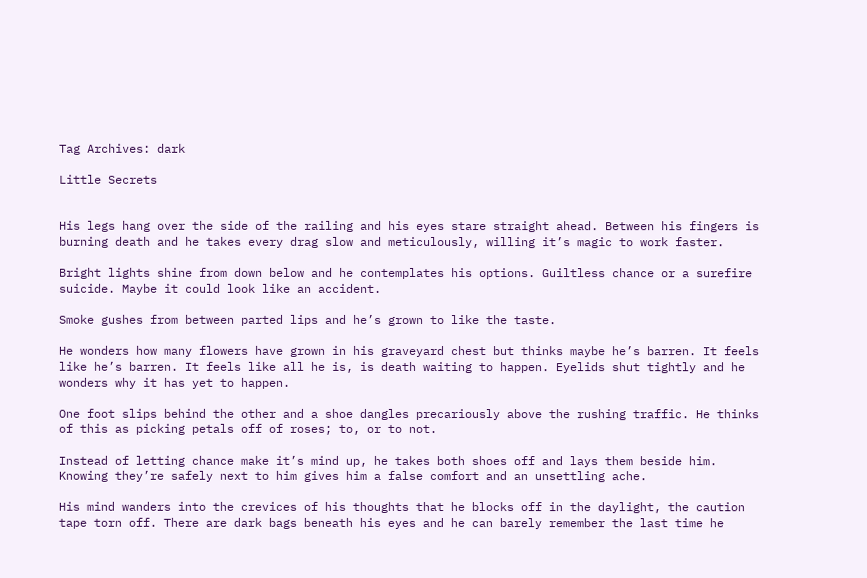Tag Archives: dark

Little Secrets


His legs hang over the side of the railing and his eyes stare straight ahead. Between his fingers is burning death and he takes every drag slow and meticulously, willing it’s magic to work faster.

Bright lights shine from down below and he contemplates his options. Guiltless chance or a surefire suicide. Maybe it could look like an accident.

Smoke gushes from between parted lips and he’s grown to like the taste.

He wonders how many flowers have grown in his graveyard chest but thinks maybe he’s barren. It feels like he’s barren. It feels like all he is, is death waiting to happen. Eyelids shut tightly and he wonders why it has yet to happen.

One foot slips behind the other and a shoe dangles precariously above the rushing traffic. He thinks of this as picking petals off of roses; to, or to not.

Instead of letting chance make it’s mind up, he takes both shoes off and lays them beside him. Knowing they’re safely next to him gives him a false comfort and an unsettling ache.

His mind wanders into the crevices of his thoughts that he blocks off in the daylight, the caution tape torn off. There are dark bags beneath his eyes and he can barely remember the last time he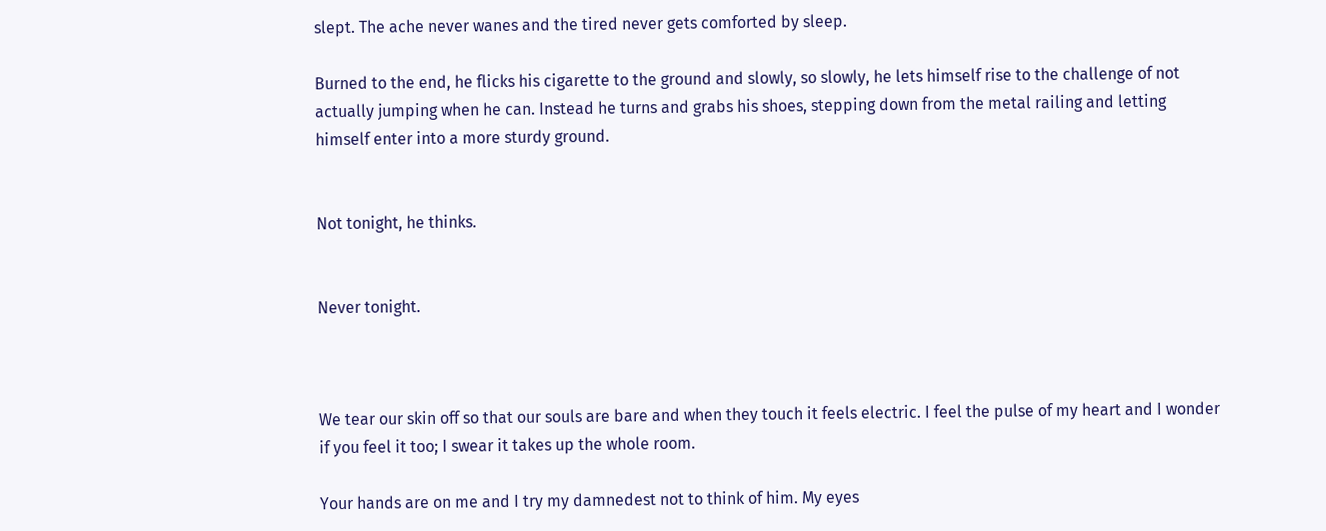slept. The ache never wanes and the tired never gets comforted by sleep.

Burned to the end, he flicks his cigarette to the ground and slowly, so slowly, he lets himself rise to the challenge of not actually jumping when he can. Instead he turns and grabs his shoes, stepping down from the metal railing and letting himself enter into a more sturdy ground.


Not tonight, he thinks.


Never tonight.



We tear our skin off so that our souls are bare and when they touch it feels electric. I feel the pulse of my heart and I wonder if you feel it too; I swear it takes up the whole room.

Your hands are on me and I try my damnedest not to think of him. My eyes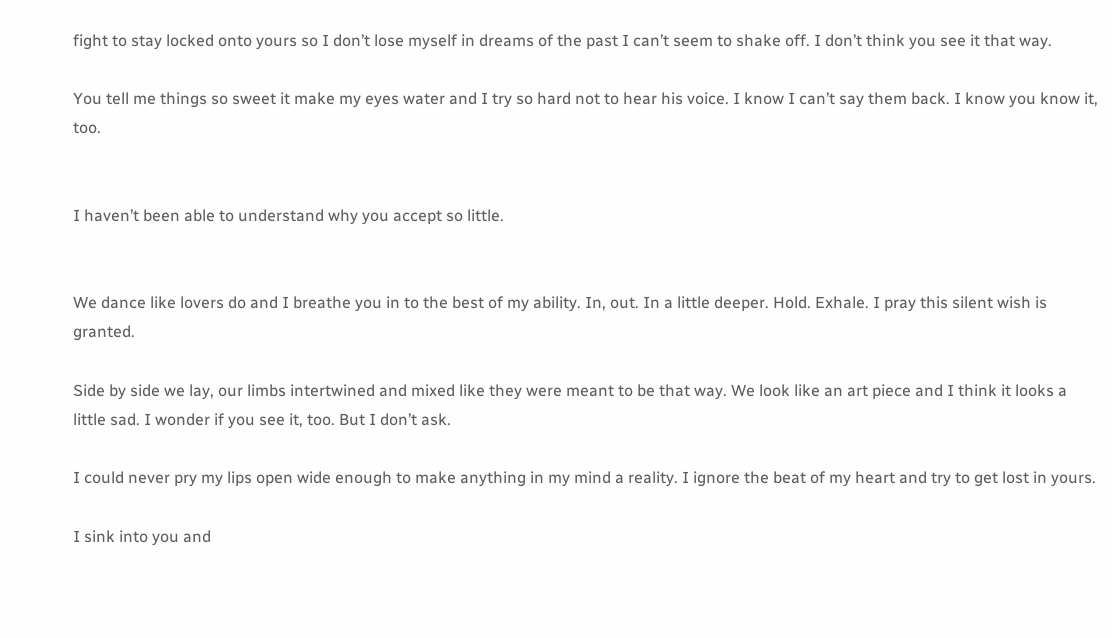fight to stay locked onto yours so I don’t lose myself in dreams of the past I can’t seem to shake off. I don’t think you see it that way.

You tell me things so sweet it make my eyes water and I try so hard not to hear his voice. I know I can’t say them back. I know you know it, too.


I haven’t been able to understand why you accept so little.


We dance like lovers do and I breathe you in to the best of my ability. In, out. In a little deeper. Hold. Exhale. I pray this silent wish is granted.

Side by side we lay, our limbs intertwined and mixed like they were meant to be that way. We look like an art piece and I think it looks a little sad. I wonder if you see it, too. But I don’t ask.

I could never pry my lips open wide enough to make anything in my mind a reality. I ignore the beat of my heart and try to get lost in yours.

I sink into you and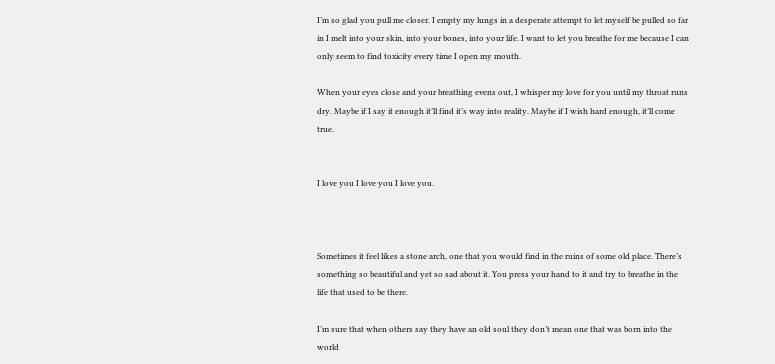I’m so glad you pull me closer. I empty my lungs in a desperate attempt to let myself be pulled so far in I melt into your skin, into your bones, into your life. I want to let you breathe for me because I can only seem to find toxicity every time I open my mouth.

When your eyes close and your breathing evens out, I whisper my love for you until my throat runs dry. Maybe if I say it enough it’ll find it’s way into reality. Maybe if I wish hard enough, it’ll come true.


I love you I love you I love you.



Sometimes it feel likes a stone arch, one that you would find in the ruins of some old place. There’s something so beautiful and yet so sad about it. You press your hand to it and try to breathe in the life that used to be there.

I’m sure that when others say they have an old soul they don’t mean one that was born into the world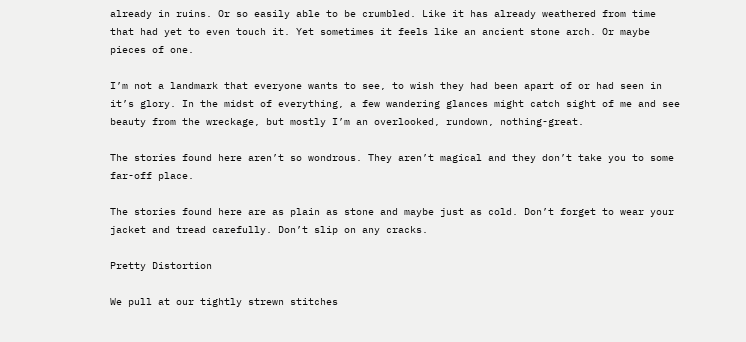already in ruins. Or so easily able to be crumbled. Like it has already weathered from time that had yet to even touch it. Yet sometimes it feels like an ancient stone arch. Or maybe pieces of one.

I’m not a landmark that everyone wants to see, to wish they had been apart of or had seen in it’s glory. In the midst of everything, a few wandering glances might catch sight of me and see beauty from the wreckage, but mostly I’m an overlooked, rundown, nothing-great.

The stories found here aren’t so wondrous. They aren’t magical and they don’t take you to some far-off place.

The stories found here are as plain as stone and maybe just as cold. Don’t forget to wear your jacket and tread carefully. Don’t slip on any cracks.

Pretty Distortion

We pull at our tightly strewn stitches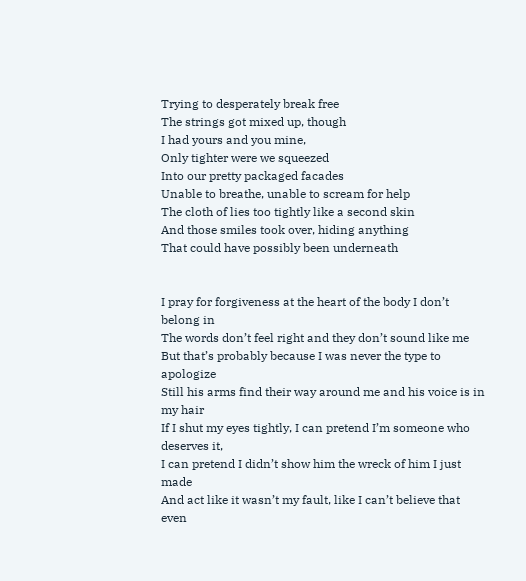Trying to desperately break free
The strings got mixed up, though
I had yours and you mine,
Only tighter were we squeezed
Into our pretty packaged facades
Unable to breathe, unable to scream for help
The cloth of lies too tightly like a second skin
And those smiles took over, hiding anything
That could have possibly been underneath


I pray for forgiveness at the heart of the body I don’t belong in
The words don’t feel right and they don’t sound like me
But that’s probably because I was never the type to apologize
Still his arms find their way around me and his voice is in my hair
If I shut my eyes tightly, I can pretend I’m someone who deserves it,
I can pretend I didn’t show him the wreck of him I just made
And act like it wasn’t my fault, like I can’t believe that even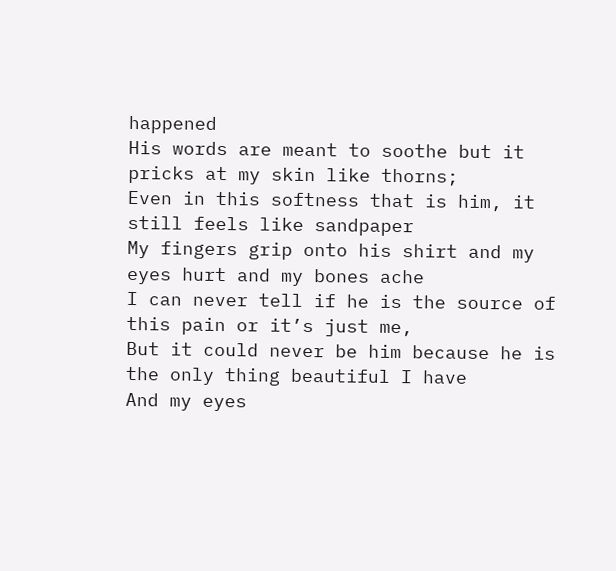happened
His words are meant to soothe but it pricks at my skin like thorns;
Even in this softness that is him, it still feels like sandpaper
My fingers grip onto his shirt and my eyes hurt and my bones ache
I can never tell if he is the source of this pain or it’s just me,
But it could never be him because he is the only thing beautiful I have
And my eyes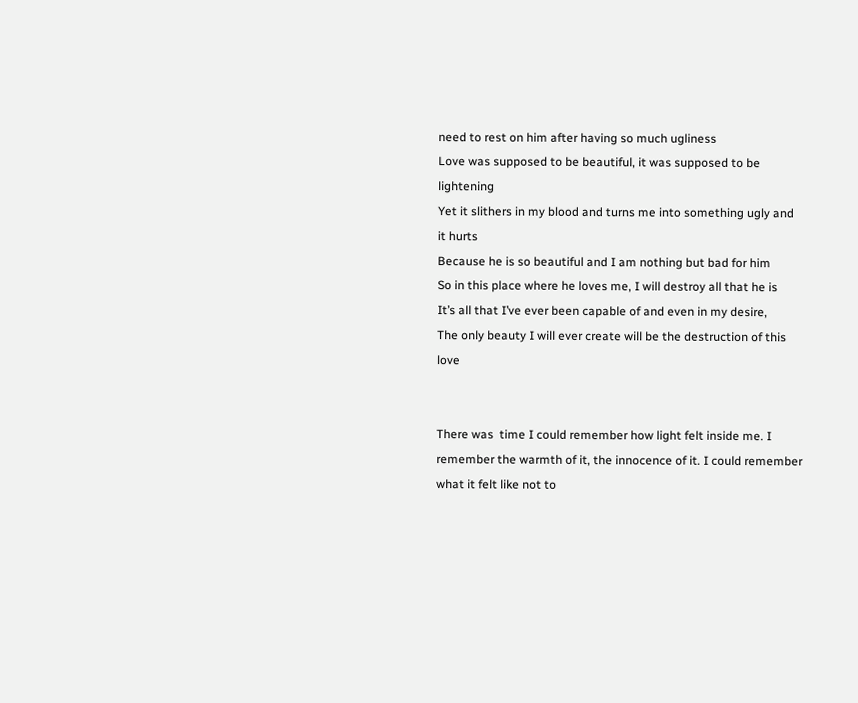need to rest on him after having so much ugliness
Love was supposed to be beautiful, it was supposed to be lightening
Yet it slithers in my blood and turns me into something ugly and it hurts
Because he is so beautiful and I am nothing but bad for him
So in this place where he loves me, I will destroy all that he is
It’s all that I’ve ever been capable of and even in my desire,
The only beauty I will ever create will be the destruction of this love


There was  time I could remember how light felt inside me. I remember the warmth of it, the innocence of it. I could remember what it felt like not to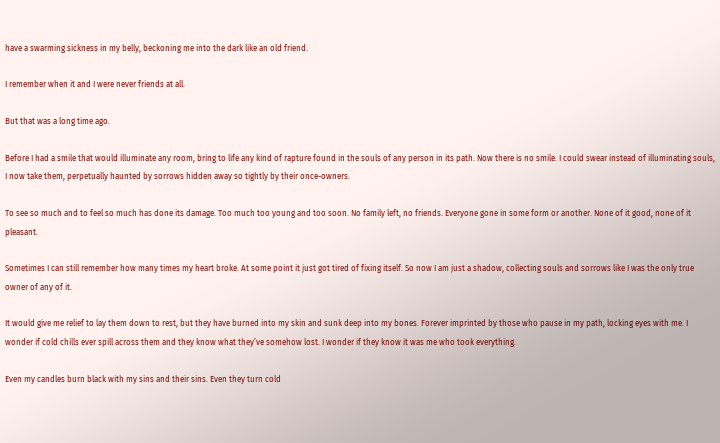have a swarming sickness in my belly, beckoning me into the dark like an old friend.

I remember when it and I were never friends at all.

But that was a long time ago.

Before I had a smile that would illuminate any room, bring to life any kind of rapture found in the souls of any person in its path. Now there is no smile. I could swear instead of illuminating souls, I now take them, perpetually haunted by sorrows hidden away so tightly by their once-owners.

To see so much and to feel so much has done its damage. Too much too young and too soon. No family left, no friends. Everyone gone in some form or another. None of it good, none of it pleasant.

Sometimes I can still remember how many times my heart broke. At some point it just got tired of fixing itself. So now I am just a shadow, collecting souls and sorrows like I was the only true owner of any of it.

It would give me relief to lay them down to rest, but they have burned into my skin and sunk deep into my bones. Forever imprinted by those who pause in my path, locking eyes with me. I wonder if cold chills ever spill across them and they know what they’ve somehow lost. I wonder if they know it was me who took everything.

Even my candles burn black with my sins and their sins. Even they turn cold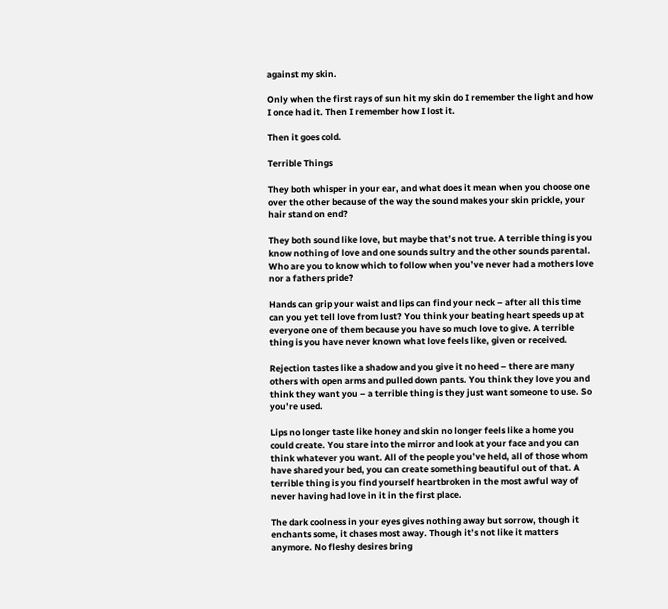against my skin.

Only when the first rays of sun hit my skin do I remember the light and how I once had it. Then I remember how I lost it.

Then it goes cold.

Terrible Things

They both whisper in your ear, and what does it mean when you choose one over the other because of the way the sound makes your skin prickle, your hair stand on end?

They both sound like love, but maybe that’s not true. A terrible thing is you know nothing of love and one sounds sultry and the other sounds parental. Who are you to know which to follow when you’ve never had a mothers love nor a fathers pride?

Hands can grip your waist and lips can find your neck – after all this time can you yet tell love from lust? You think your beating heart speeds up at everyone one of them because you have so much love to give. A terrible thing is you have never known what love feels like, given or received.

Rejection tastes like a shadow and you give it no heed – there are many others with open arms and pulled down pants. You think they love you and think they want you – a terrible thing is they just want someone to use. So you’re used.

Lips no longer taste like honey and skin no longer feels like a home you could create. You stare into the mirror and look at your face and you can think whatever you want. All of the people you’ve held, all of those whom have shared your bed, you can create something beautiful out of that. A terrible thing is you find yourself heartbroken in the most awful way of never having had love in it in the first place.

The dark coolness in your eyes gives nothing away but sorrow, though it enchants some, it chases most away. Though it’s not like it matters anymore. No fleshy desires bring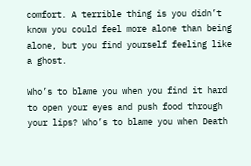comfort. A terrible thing is you didn’t know you could feel more alone than being alone, but you find yourself feeling like a ghost.

Who’s to blame you when you find it hard to open your eyes and push food through your lips? Who’s to blame you when Death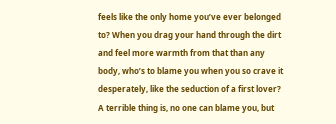feels like the only home you’ve ever belonged to? When you drag your hand through the dirt and feel more warmth from that than any body, who’s to blame you when you so crave it desperately, like the seduction of a first lover? A terrible thing is, no one can blame you, but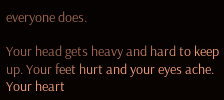everyone does.

Your head gets heavy and hard to keep up. Your feet hurt and your eyes ache. Your heart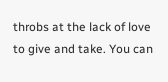throbs at the lack of love to give and take. You can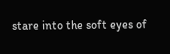stare into the soft eyes of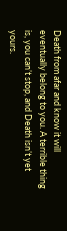Death from afar and know it will eventually belong to you. A terrible thing is, you can’t stop, and Death isn’t yet yours.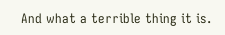And what a terrible thing it is.